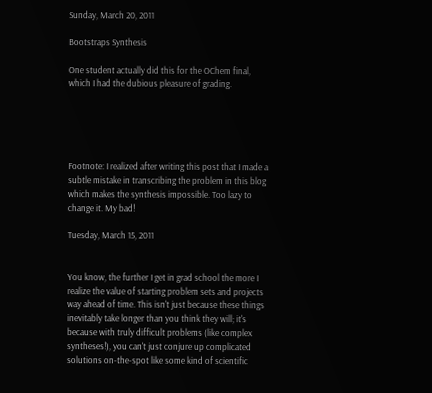Sunday, March 20, 2011

Bootstraps Synthesis

One student actually did this for the OChem final, which I had the dubious pleasure of grading.





Footnote: I realized after writing this post that I made a subtle mistake in transcribing the problem in this blog which makes the synthesis impossible. Too lazy to change it. My bad!

Tuesday, March 15, 2011


You know, the further I get in grad school the more I realize the value of starting problem sets and projects way ahead of time. This isn't just because these things inevitably take longer than you think they will; it's because with truly difficult problems (like complex syntheses!), you can't just conjure up complicated solutions on-the-spot like some kind of scientific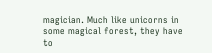magician. Much like unicorns in some magical forest, they have to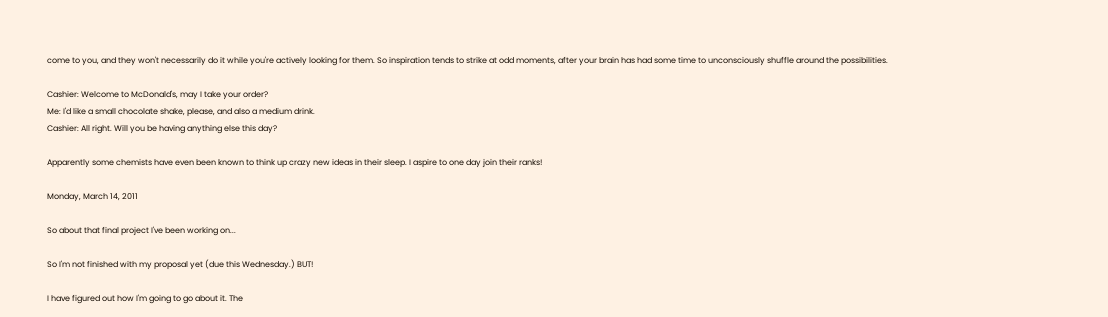come to you, and they won't necessarily do it while you're actively looking for them. So inspiration tends to strike at odd moments, after your brain has had some time to unconsciously shuffle around the possibilities.

Cashier: Welcome to McDonald's, may I take your order?
Me: I'd like a small chocolate shake, please, and also a medium drink.
Cashier: All right. Will you be having anything else this day?

Apparently some chemists have even been known to think up crazy new ideas in their sleep. I aspire to one day join their ranks!

Monday, March 14, 2011

So about that final project I've been working on...

So I'm not finished with my proposal yet (due this Wednesday.) BUT!

I have figured out how I'm going to go about it. The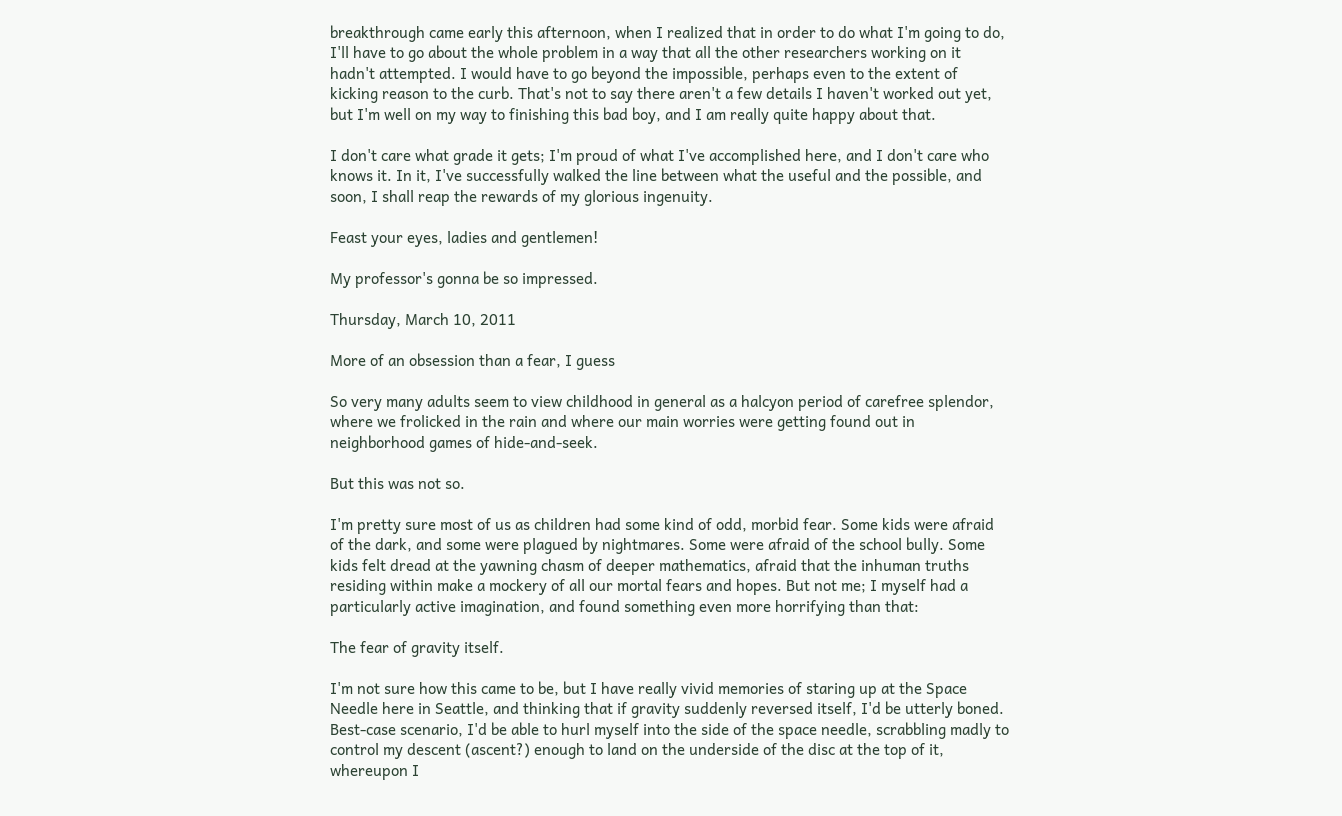breakthrough came early this afternoon, when I realized that in order to do what I'm going to do, I'll have to go about the whole problem in a way that all the other researchers working on it hadn't attempted. I would have to go beyond the impossible, perhaps even to the extent of kicking reason to the curb. That's not to say there aren't a few details I haven't worked out yet, but I'm well on my way to finishing this bad boy, and I am really quite happy about that.

I don't care what grade it gets; I'm proud of what I've accomplished here, and I don't care who knows it. In it, I've successfully walked the line between what the useful and the possible, and soon, I shall reap the rewards of my glorious ingenuity.

Feast your eyes, ladies and gentlemen!

My professor's gonna be so impressed.

Thursday, March 10, 2011

More of an obsession than a fear, I guess

So very many adults seem to view childhood in general as a halcyon period of carefree splendor, where we frolicked in the rain and where our main worries were getting found out in neighborhood games of hide-and-seek.

But this was not so.

I'm pretty sure most of us as children had some kind of odd, morbid fear. Some kids were afraid of the dark, and some were plagued by nightmares. Some were afraid of the school bully. Some kids felt dread at the yawning chasm of deeper mathematics, afraid that the inhuman truths residing within make a mockery of all our mortal fears and hopes. But not me; I myself had a particularly active imagination, and found something even more horrifying than that:

The fear of gravity itself.

I'm not sure how this came to be, but I have really vivid memories of staring up at the Space Needle here in Seattle, and thinking that if gravity suddenly reversed itself, I'd be utterly boned. Best-case scenario, I'd be able to hurl myself into the side of the space needle, scrabbling madly to control my descent (ascent?) enough to land on the underside of the disc at the top of it, whereupon I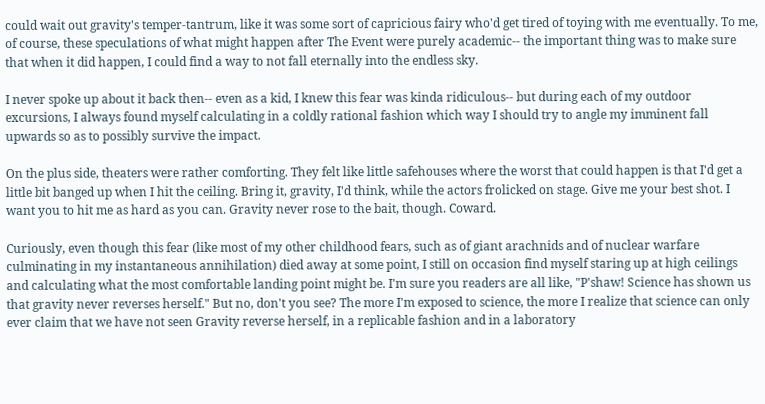could wait out gravity's temper-tantrum, like it was some sort of capricious fairy who'd get tired of toying with me eventually. To me, of course, these speculations of what might happen after The Event were purely academic-- the important thing was to make sure that when it did happen, I could find a way to not fall eternally into the endless sky.

I never spoke up about it back then-- even as a kid, I knew this fear was kinda ridiculous-- but during each of my outdoor excursions, I always found myself calculating in a coldly rational fashion which way I should try to angle my imminent fall upwards so as to possibly survive the impact.

On the plus side, theaters were rather comforting. They felt like little safehouses where the worst that could happen is that I'd get a little bit banged up when I hit the ceiling. Bring it, gravity, I'd think, while the actors frolicked on stage. Give me your best shot. I want you to hit me as hard as you can. Gravity never rose to the bait, though. Coward.

Curiously, even though this fear (like most of my other childhood fears, such as of giant arachnids and of nuclear warfare culminating in my instantaneous annihilation) died away at some point, I still on occasion find myself staring up at high ceilings and calculating what the most comfortable landing point might be. I'm sure you readers are all like, "P'shaw! Science has shown us that gravity never reverses herself." But no, don't you see? The more I'm exposed to science, the more I realize that science can only ever claim that we have not seen Gravity reverse herself, in a replicable fashion and in a laboratory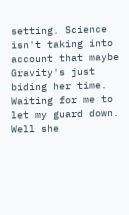setting. Science isn't taking into account that maybe Gravity's just biding her time. Waiting for me to let my guard down. Well she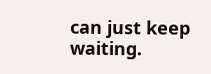can just keep waiting.